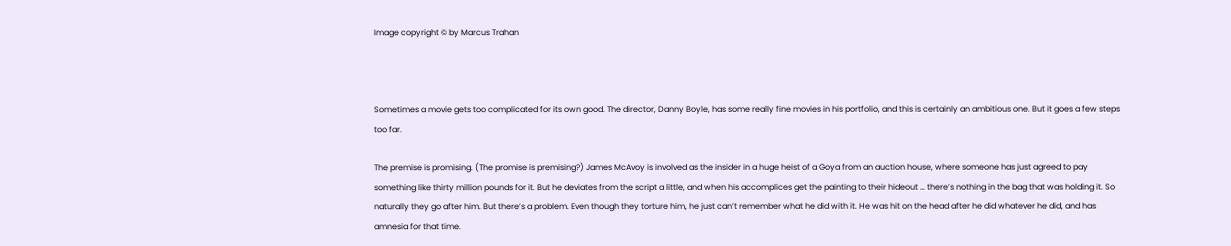Image copyright © by Marcus Trahan



Sometimes a movie gets too complicated for its own good. The director, Danny Boyle, has some really fine movies in his portfolio, and this is certainly an ambitious one. But it goes a few steps too far.

The premise is promising. (The promise is premising?) James McAvoy is involved as the insider in a huge heist of a Goya from an auction house, where someone has just agreed to pay something like thirty million pounds for it. But he deviates from the script a little, and when his accomplices get the painting to their hideout … there’s nothing in the bag that was holding it. So naturally they go after him. But there’s a problem. Even though they torture him, he just can’t remember what he did with it. He was hit on the head after he did whatever he did, and has amnesia for that time.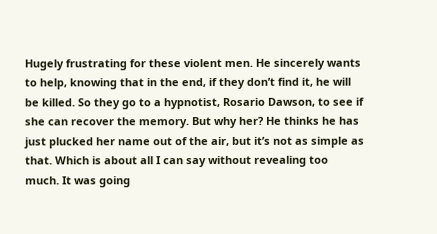Hugely frustrating for these violent men. He sincerely wants to help, knowing that in the end, if they don’t find it, he will be killed. So they go to a hypnotist, Rosario Dawson, to see if she can recover the memory. But why her? He thinks he has just plucked her name out of the air, but it’s not as simple as that. Which is about all I can say without revealing too much. It was going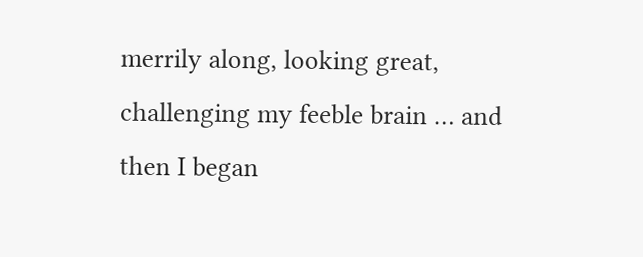merrily along, looking great, challenging my feeble brain … and then I began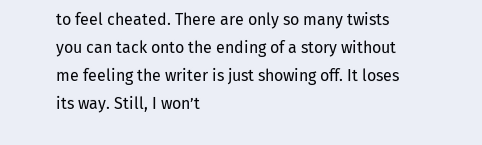to feel cheated. There are only so many twists you can tack onto the ending of a story without me feeling the writer is just showing off. It loses its way. Still, I won’t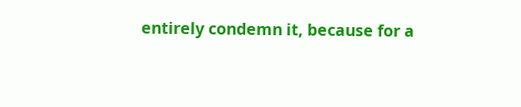entirely condemn it, because for a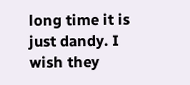long time it is just dandy. I wish they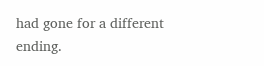had gone for a different ending.